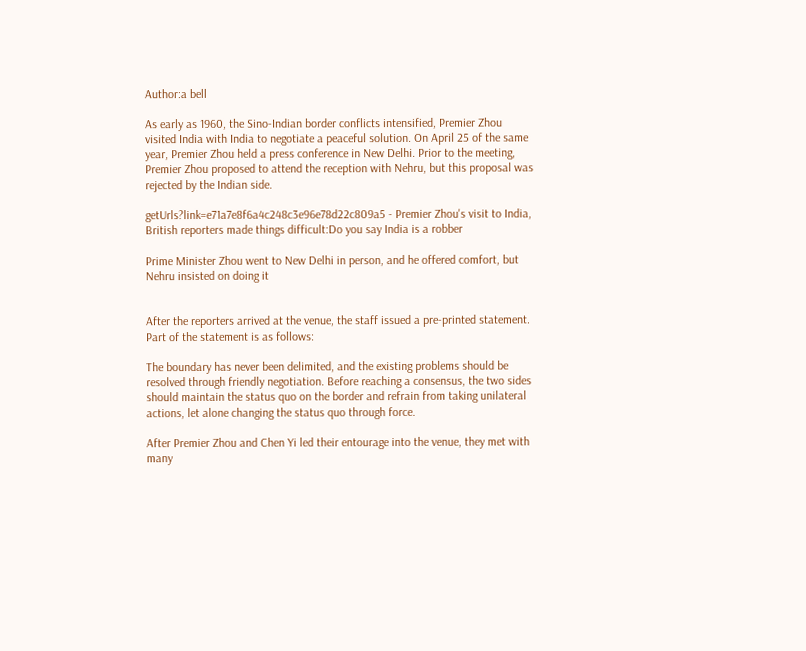Author:a bell

As early as 1960, the Sino-Indian border conflicts intensified, Premier Zhou visited India with India to negotiate a peaceful solution. On April 25 of the same year, Premier Zhou held a press conference in New Delhi. Prior to the meeting, Premier Zhou proposed to attend the reception with Nehru, but this proposal was rejected by the Indian side.

getUrls?link=e71a7e8f6a4c248c3e96e78d22c809a5 - Premier Zhou's visit to India, British reporters made things difficult:Do you say India is a robber

Prime Minister Zhou went to New Delhi in person, and he offered comfort, but Nehru insisted on doing it


After the reporters arrived at the venue, the staff issued a pre-printed statement. Part of the statement is as follows:

The boundary has never been delimited, and the existing problems should be resolved through friendly negotiation. Before reaching a consensus, the two sides should maintain the status quo on the border and refrain from taking unilateral actions, let alone changing the status quo through force.

After Premier Zhou and Chen Yi led their entourage into the venue, they met with many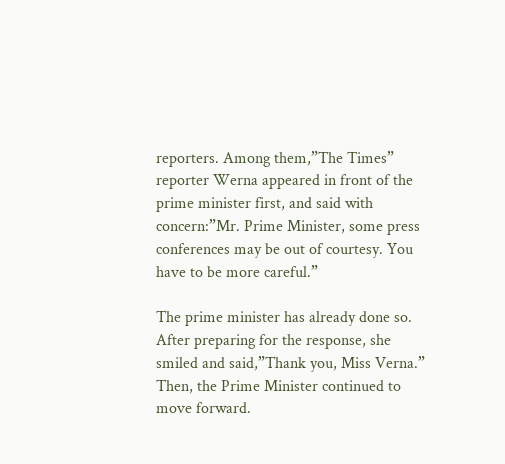reporters. Among them,”The Times” reporter Werna appeared in front of the prime minister first, and said with concern:”Mr. Prime Minister, some press conferences may be out of courtesy. You have to be more careful.”

The prime minister has already done so. After preparing for the response, she smiled and said,”Thank you, Miss Verna.” Then, the Prime Minister continued to move forward.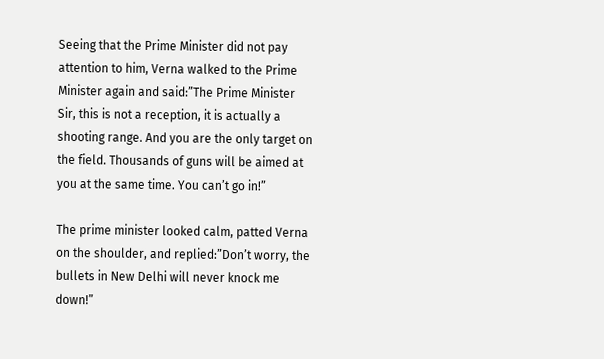Seeing that the Prime Minister did not pay attention to him, Verna walked to the Prime Minister again and said:”The Prime Minister Sir, this is not a reception, it is actually a shooting range. And you are the only target on the field. Thousands of guns will be aimed at you at the same time. You can’t go in!”

The prime minister looked calm, patted Verna on the shoulder, and replied:”Don’t worry, the bullets in New Delhi will never knock me down!”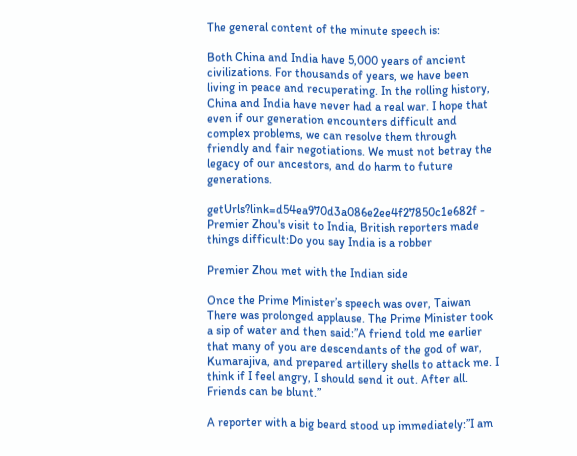The general content of the minute speech is:

Both China and India have 5,000 years of ancient civilizations. For thousands of years, we have been living in peace and recuperating. In the rolling history, China and India have never had a real war. I hope that even if our generation encounters difficult and complex problems, we can resolve them through friendly and fair negotiations. We must not betray the legacy of our ancestors, and do harm to future generations.

getUrls?link=d54ea970d3a086e2ee4f27850c1e682f - Premier Zhou's visit to India, British reporters made things difficult:Do you say India is a robber

Premier Zhou met with the Indian side

Once the Prime Minister’s speech was over, Taiwan There was prolonged applause. The Prime Minister took a sip of water and then said:”A friend told me earlier that many of you are descendants of the god of war, Kumarajiva, and prepared artillery shells to attack me. I think if I feel angry, I should send it out. After all. Friends can be blunt.”

A reporter with a big beard stood up immediately:”I am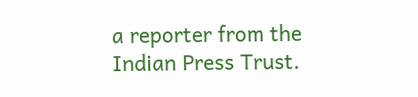a reporter from the Indian Press Trust.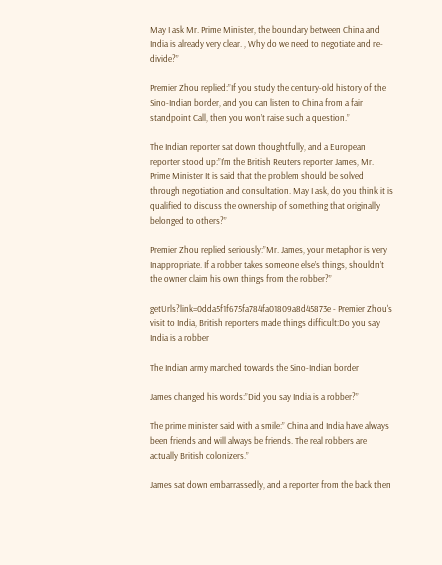May I ask Mr. Prime Minister, the boundary between China and India is already very clear. , Why do we need to negotiate and re-divide?”

Premier Zhou replied:”If you study the century-old history of the Sino-Indian border, and you can listen to China from a fair standpoint Call, then you won’t raise such a question.”

The Indian reporter sat down thoughtfully, and a European reporter stood up:”I’m the British Reuters reporter James, Mr. Prime Minister It is said that the problem should be solved through negotiation and consultation. May I ask, do you think it is qualified to discuss the ownership of something that originally belonged to others?”

Premier Zhou replied seriously:”Mr. James, your metaphor is very Inappropriate. If a robber takes someone else’s things, shouldn’t the owner claim his own things from the robber?”

getUrls?link=0dda5f1f675fa784fa01809a8d45873e - Premier Zhou's visit to India, British reporters made things difficult:Do you say India is a robber

The Indian army marched towards the Sino-Indian border

James changed his words:”Did you say India is a robber?”

The prime minister said with a smile:” China and India have always been friends and will always be friends. The real robbers are actually British colonizers.”

James sat down embarrassedly, and a reporter from the back then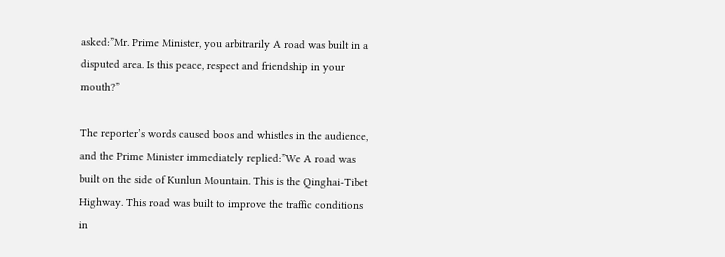asked:”Mr. Prime Minister, you arbitrarily A road was built in a disputed area. Is this peace, respect and friendship in your mouth?”

The reporter’s words caused boos and whistles in the audience, and the Prime Minister immediately replied:”We A road was built on the side of Kunlun Mountain. This is the Qinghai-Tibet Highway. This road was built to improve the traffic conditions in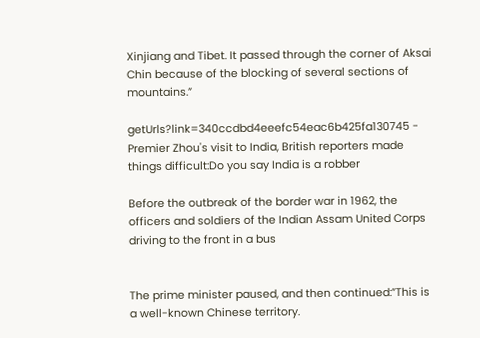Xinjiang and Tibet. It passed through the corner of Aksai Chin because of the blocking of several sections of mountains.”

getUrls?link=340ccdbd4eeefc54eac6b425fa130745 - Premier Zhou's visit to India, British reporters made things difficult:Do you say India is a robber

Before the outbreak of the border war in 1962, the officers and soldiers of the Indian Assam United Corps driving to the front in a bus


The prime minister paused, and then continued:”This is a well-known Chinese territory.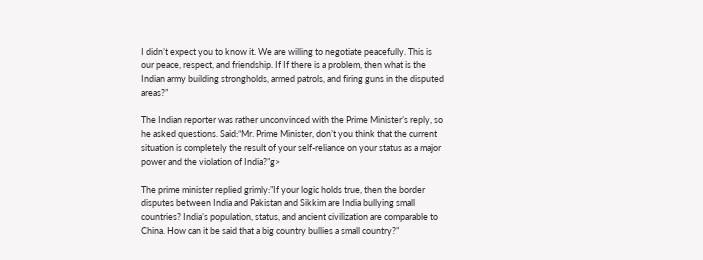I didn’t expect you to know it. We are willing to negotiate peacefully. This is our peace, respect, and friendship. If If there is a problem, then what is the Indian army building strongholds, armed patrols, and firing guns in the disputed areas?”

The Indian reporter was rather unconvinced with the Prime Minister’s reply, so he asked questions. Said:“Mr. Prime Minister, don’t you think that the current situation is completely the result of your self-reliance on your status as a major power and the violation of India?”g>

The prime minister replied grimly:”If your logic holds true, then the border disputes between India and Pakistan and Sikkim are India bullying small countries? India’s population, status, and ancient civilization are comparable to China. How can it be said that a big country bullies a small country?”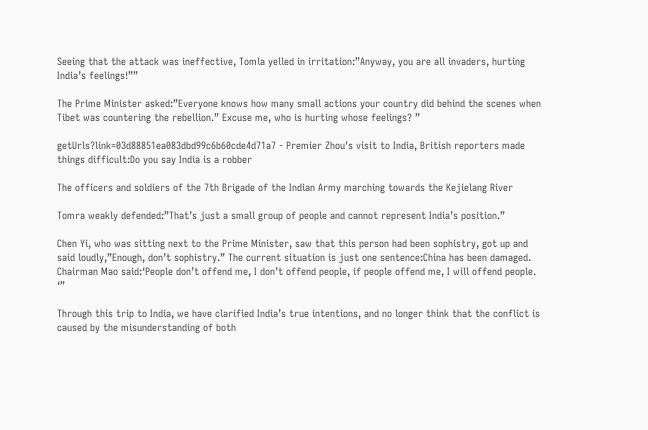Seeing that the attack was ineffective, Tomla yelled in irritation:”Anyway, you are all invaders, hurting India’s feelings!””

The Prime Minister asked:”Everyone knows how many small actions your country did behind the scenes when Tibet was countering the rebellion.” Excuse me, who is hurting whose feelings? ”

getUrls?link=03d88851ea083dbd99c6b60cde4d71a7 - Premier Zhou's visit to India, British reporters made things difficult:Do you say India is a robber

The officers and soldiers of the 7th Brigade of the Indian Army marching towards the Kejielang River

Tomra weakly defended:”That’s just a small group of people and cannot represent India’s position.”

Chen Yi, who was sitting next to the Prime Minister, saw that this person had been sophistry, got up and said loudly,”Enough, don’t sophistry.” The current situation is just one sentence:China has been damaged. Chairman Mao said:‘People don’t offend me, I don’t offend people, if people offend me, I will offend people. ‘”

Through this trip to India, we have clarified India’s true intentions, and no longer think that the conflict is caused by the misunderstanding of both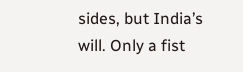sides, but India’s will. Only a fist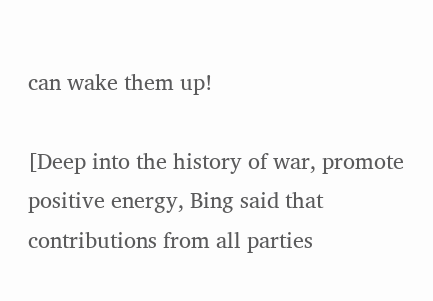can wake them up!

[Deep into the history of war, promote positive energy, Bing said that contributions from all parties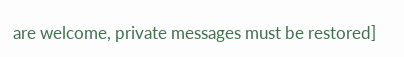are welcome, private messages must be restored]